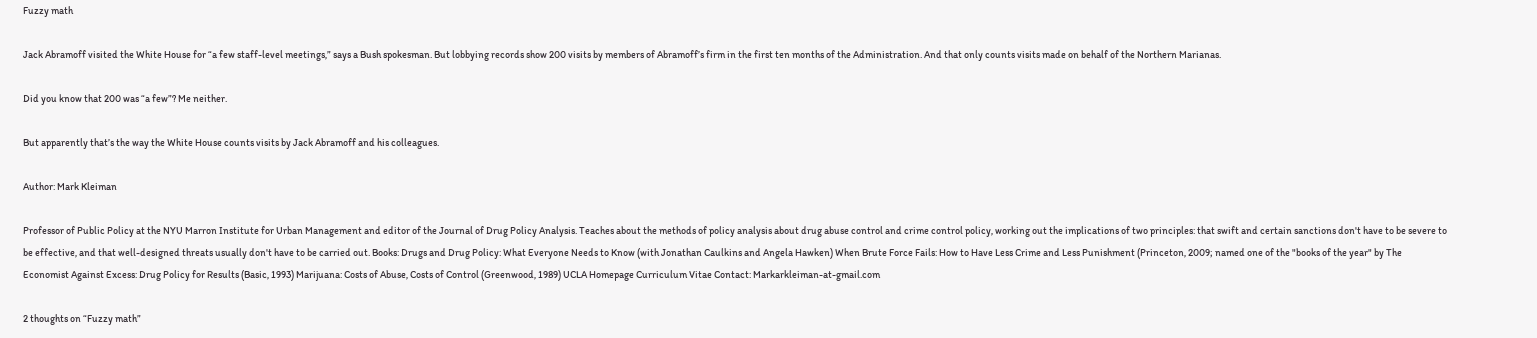Fuzzy math

Jack Abramoff visited the White House for “a few staff-level meetings,” says a Bush spokesman. But lobbying records show 200 visits by members of Abramoff’s firm in the first ten months of the Administration. And that only counts visits made on behalf of the Northern Marianas.

Did you know that 200 was “a few”? Me neither.

But apparently that’s the way the White House counts visits by Jack Abramoff and his colleagues.

Author: Mark Kleiman

Professor of Public Policy at the NYU Marron Institute for Urban Management and editor of the Journal of Drug Policy Analysis. Teaches about the methods of policy analysis about drug abuse control and crime control policy, working out the implications of two principles: that swift and certain sanctions don't have to be severe to be effective, and that well-designed threats usually don't have to be carried out. Books: Drugs and Drug Policy: What Everyone Needs to Know (with Jonathan Caulkins and Angela Hawken) When Brute Force Fails: How to Have Less Crime and Less Punishment (Princeton, 2009; named one of the "books of the year" by The Economist Against Excess: Drug Policy for Results (Basic, 1993) Marijuana: Costs of Abuse, Costs of Control (Greenwood, 1989) UCLA Homepage Curriculum Vitae Contact: Markarkleiman-at-gmail.com

2 thoughts on “Fuzzy math”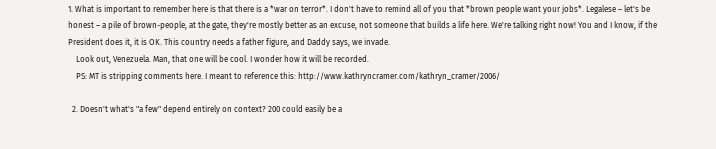1. What is important to remember here is that there is a *war on terror*. I don't have to remind all of you that *brown people want your jobs*. Legalese – let's be honest – a pile of brown-people, at the gate, they're mostly better as an excuse, not someone that builds a life here. We're talking right now! You and I know, if the President does it, it is OK. This country needs a father figure, and Daddy says, we invade.
    Look out, Venezuela. Man, that one will be cool. I wonder how it will be recorded.
    PS: MT is stripping comments here. I meant to reference this: http://www.kathryncramer.com/kathryn_cramer/2006/

  2. Doesn't what's "a few" depend entirely on context? 200 could easily be a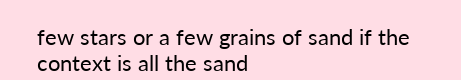few stars or a few grains of sand if the context is all the sand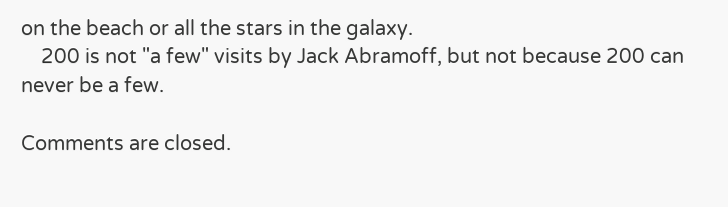on the beach or all the stars in the galaxy.
    200 is not "a few" visits by Jack Abramoff, but not because 200 can never be a few.

Comments are closed.